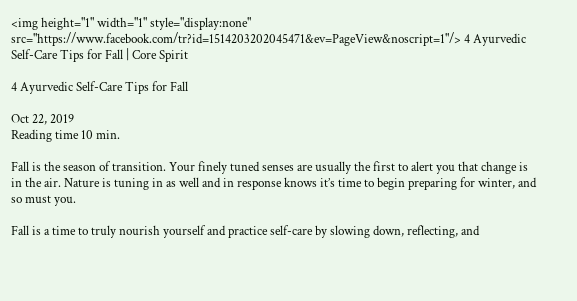<img height="1" width="1" style="display:none" src="https://www.facebook.com/tr?id=1514203202045471&ev=PageView&noscript=1"/> 4 Ayurvedic Self-Care Tips for Fall | Core Spirit

4 Ayurvedic Self-Care Tips for Fall

Oct 22, 2019
Reading time 10 min.

Fall is the season of transition. Your finely tuned senses are usually the first to alert you that change is in the air. Nature is tuning in as well and in response knows it’s time to begin preparing for winter, and so must you.

Fall is a time to truly nourish yourself and practice self-care by slowing down, reflecting, and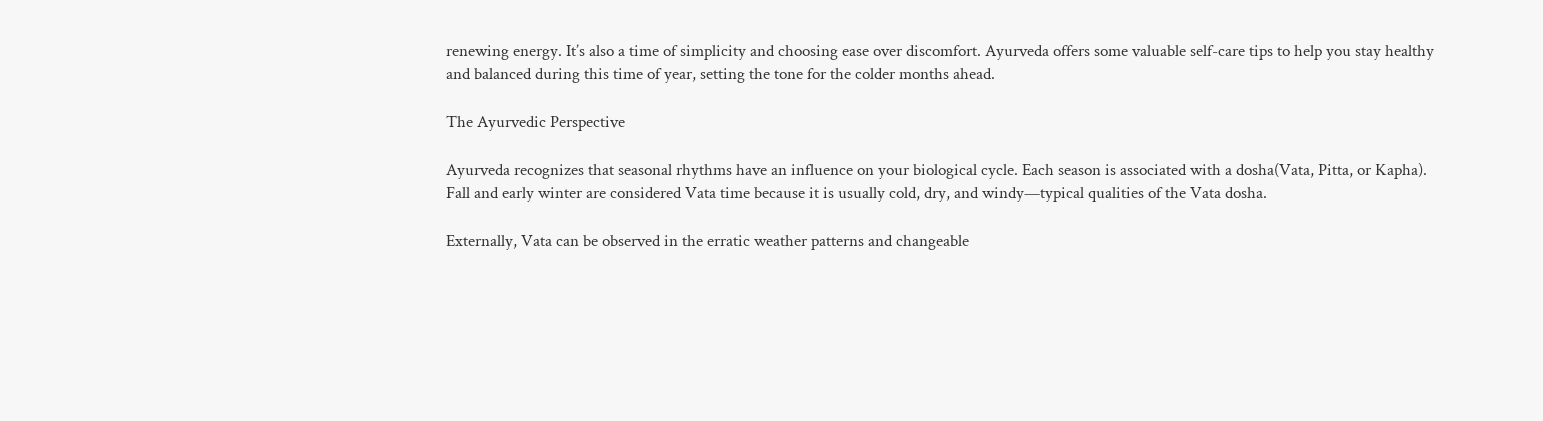renewing energy. It’s also a time of simplicity and choosing ease over discomfort. Ayurveda offers some valuable self-care tips to help you stay healthy and balanced during this time of year, setting the tone for the colder months ahead.

The Ayurvedic Perspective

Ayurveda recognizes that seasonal rhythms have an influence on your biological cycle. Each season is associated with a dosha(Vata, Pitta, or Kapha). Fall and early winter are considered Vata time because it is usually cold, dry, and windy—typical qualities of the Vata dosha.

Externally, Vata can be observed in the erratic weather patterns and changeable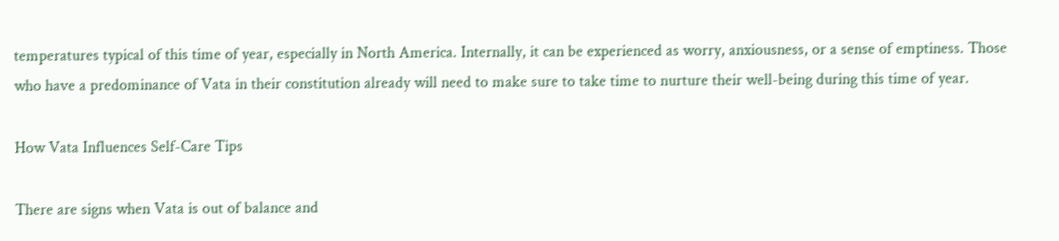temperatures typical of this time of year, especially in North America. Internally, it can be experienced as worry, anxiousness, or a sense of emptiness. Those who have a predominance of Vata in their constitution already will need to make sure to take time to nurture their well-being during this time of year.

How Vata Influences Self-Care Tips

There are signs when Vata is out of balance and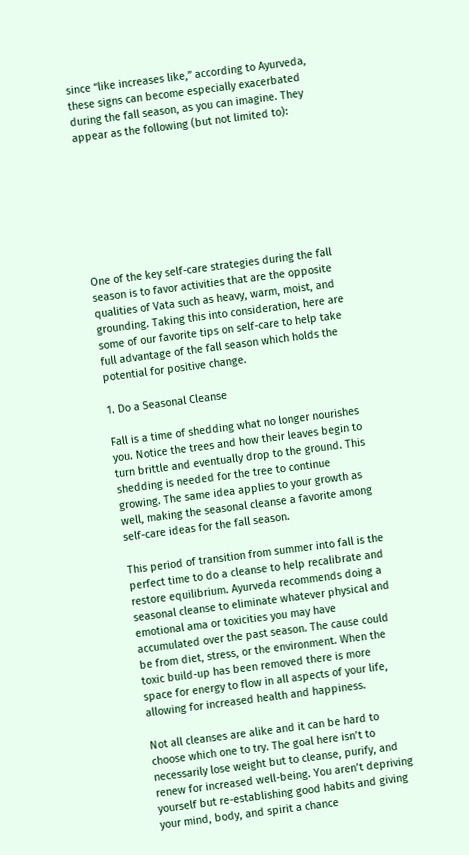since “like increases like,” according to Ayurveda, these signs can become especially exacerbated during the fall season, as you can imagine. They appear as the following (but not limited to):








One of the key self-care strategies during the fall season is to favor activities that are the opposite qualities of Vata such as heavy, warm, moist, and grounding. Taking this into consideration, here are some of our favorite tips on self-care to help take full advantage of the fall season which holds the potential for positive change.

1. Do a Seasonal Cleanse

Fall is a time of shedding what no longer nourishes you. Notice the trees and how their leaves begin to turn brittle and eventually drop to the ground. This shedding is needed for the tree to continue growing. The same idea applies to your growth as well, making the seasonal cleanse a favorite among self-care ideas for the fall season.

This period of transition from summer into fall is the perfect time to do a cleanse to help recalibrate and restore equilibrium. Ayurveda recommends doing a seasonal cleanse to eliminate whatever physical and emotional ama or toxicities you may have accumulated over the past season. The cause could be from diet, stress, or the environment. When the toxic build-up has been removed there is more space for energy to flow in all aspects of your life, allowing for increased health and happiness.

Not all cleanses are alike and it can be hard to choose which one to try. The goal here isn’t to necessarily lose weight but to cleanse, purify, and renew for increased well-being. You aren’t depriving yourself but re-establishing good habits and giving your mind, body, and spirit a chance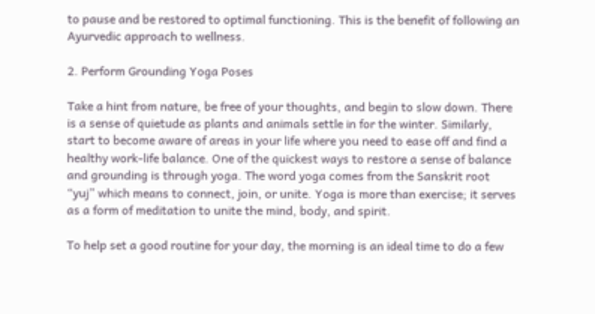to pause and be restored to optimal functioning. This is the benefit of following an Ayurvedic approach to wellness.

2. Perform Grounding Yoga Poses

Take a hint from nature, be free of your thoughts, and begin to slow down. There is a sense of quietude as plants and animals settle in for the winter. Similarly, start to become aware of areas in your life where you need to ease off and find a healthy work-life balance. One of the quickest ways to restore a sense of balance and grounding is through yoga. The word yoga comes from the Sanskrit root “yuj” which means to connect, join, or unite. Yoga is more than exercise; it serves as a form of meditation to unite the mind, body, and spirit.

To help set a good routine for your day, the morning is an ideal time to do a few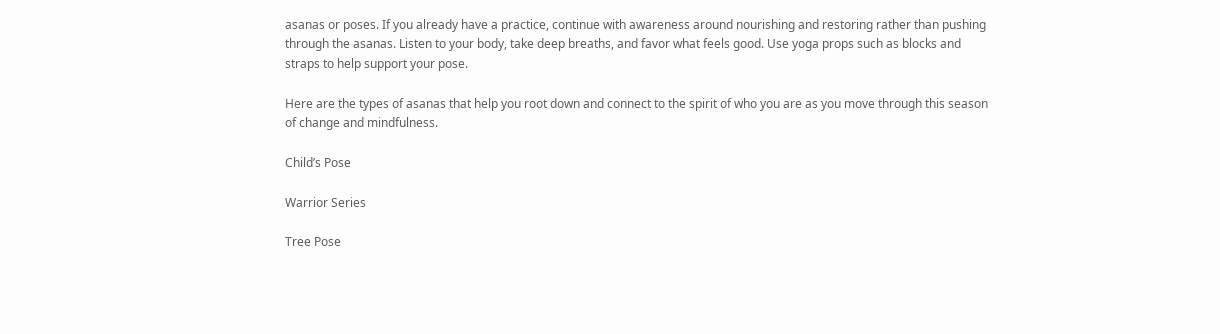asanas or poses. If you already have a practice, continue with awareness around nourishing and restoring rather than pushing through the asanas. Listen to your body, take deep breaths, and favor what feels good. Use yoga props such as blocks and straps to help support your pose.

Here are the types of asanas that help you root down and connect to the spirit of who you are as you move through this season of change and mindfulness.

Child’s Pose

Warrior Series

Tree Pose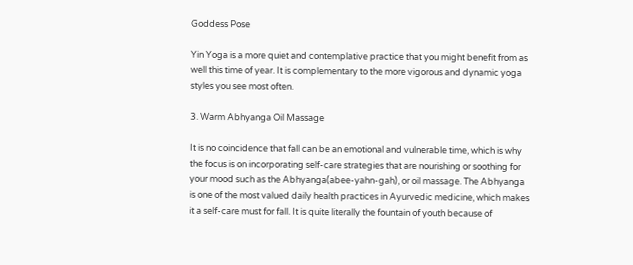Goddess Pose

Yin Yoga is a more quiet and contemplative practice that you might benefit from as well this time of year. It is complementary to the more vigorous and dynamic yoga styles you see most often.

3. Warm Abhyanga Oil Massage

It is no coincidence that fall can be an emotional and vulnerable time, which is why the focus is on incorporating self-care strategies that are nourishing or soothing for your mood such as the Abhyanga(abee-yahn-gah), or oil massage. The Abhyanga is one of the most valued daily health practices in Ayurvedic medicine, which makes it a self-care must for fall. It is quite literally the fountain of youth because of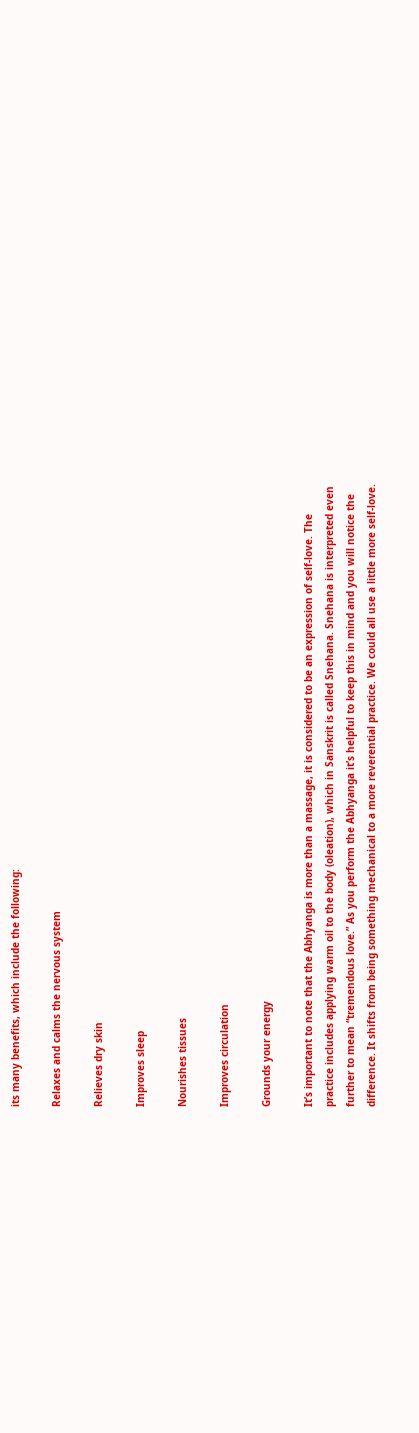its many benefits, which include the following:

Relaxes and calms the nervous system

Relieves dry skin

Improves sleep

Nourishes tissues

Improves circulation

Grounds your energy

It’s important to note that the Abhyanga is more than a massage, it is considered to be an expression of self-love. The practice includes applying warm oil to the body (oleation), which in Sanskrit is called Snehana. Snehana is interpreted even further to mean “tremendous love.” As you perform the Abhyanga it’s helpful to keep this in mind and you will notice the difference. It shifts from being something mechanical to a more reverential practice. We could all use a little more self-love.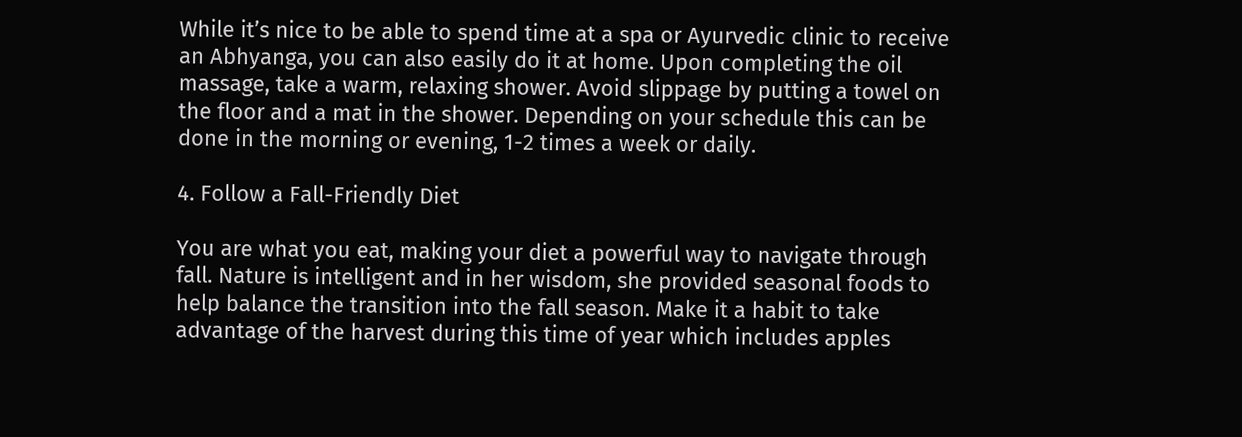While it’s nice to be able to spend time at a spa or Ayurvedic clinic to receive an Abhyanga, you can also easily do it at home. Upon completing the oil massage, take a warm, relaxing shower. Avoid slippage by putting a towel on the floor and a mat in the shower. Depending on your schedule this can be done in the morning or evening, 1-2 times a week or daily.

4. Follow a Fall-Friendly Diet

You are what you eat, making your diet a powerful way to navigate through fall. Nature is intelligent and in her wisdom, she provided seasonal foods to help balance the transition into the fall season. Make it a habit to take advantage of the harvest during this time of year which includes apples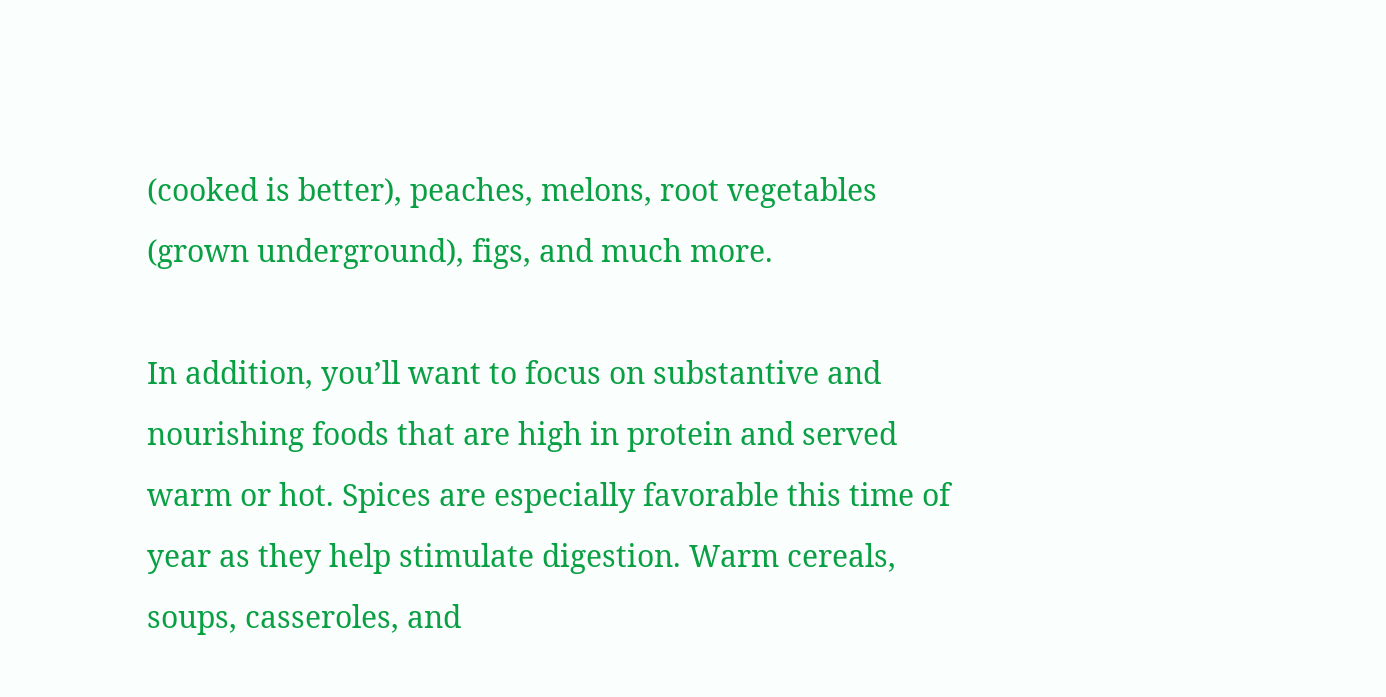(cooked is better), peaches, melons, root vegetables (grown underground), figs, and much more.

In addition, you’ll want to focus on substantive and nourishing foods that are high in protein and served warm or hot. Spices are especially favorable this time of year as they help stimulate digestion. Warm cereals, soups, casseroles, and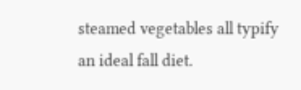steamed vegetables all typify an ideal fall diet.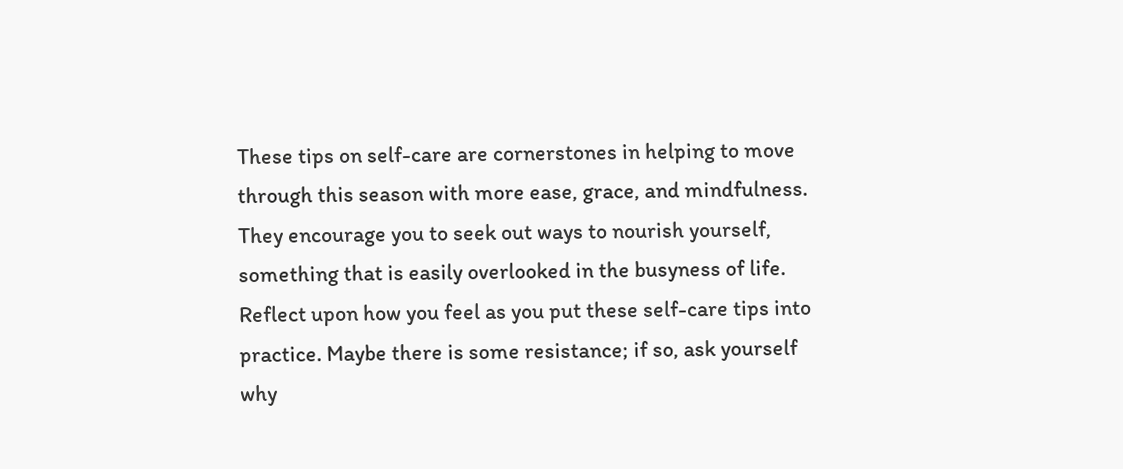These tips on self-care are cornerstones in helping to move through this season with more ease, grace, and mindfulness. They encourage you to seek out ways to nourish yourself, something that is easily overlooked in the busyness of life. Reflect upon how you feel as you put these self-care tips into practice. Maybe there is some resistance; if so, ask yourself why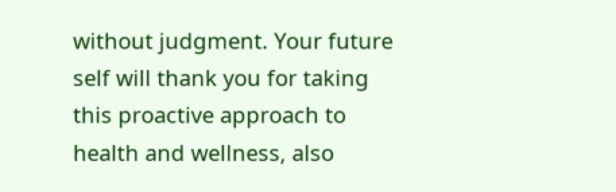without judgment. Your future self will thank you for taking this proactive approach to health and wellness, also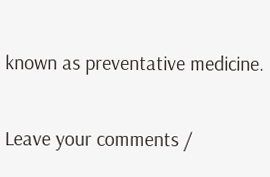known as preventative medicine.

Leave your comments /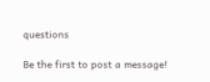questions

Be the first to post a message!